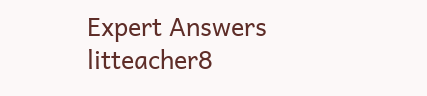Expert Answers
litteacher8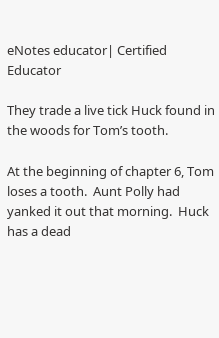eNotes educator| Certified Educator

They trade a live tick Huck found in the woods for Tom’s tooth.

At the beginning of chapter 6, Tom loses a tooth.  Aunt Polly had yanked it out that morning.  Huck has a dead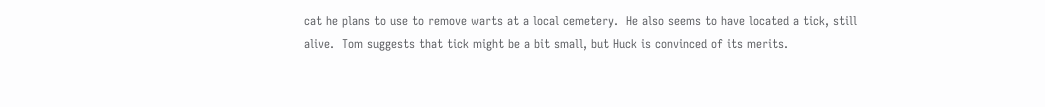cat he plans to use to remove warts at a local cemetery.  He also seems to have located a tick, still alive.  Tom suggests that tick might be a bit small, but Huck is convinced of its merits.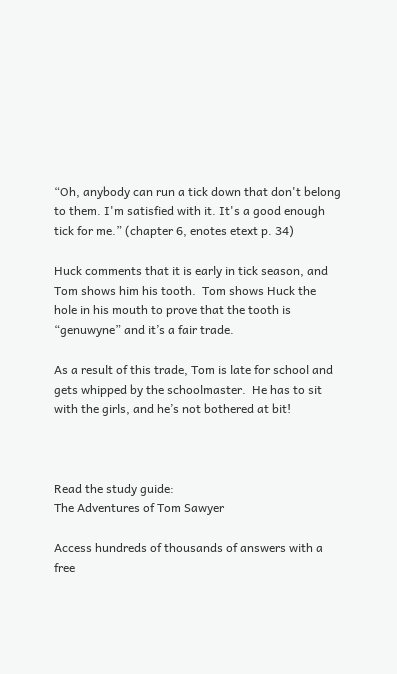“Oh, anybody can run a tick down that don't belong to them. I'm satisfied with it. It's a good enough tick for me.” (chapter 6, enotes etext p. 34)

Huck comments that it is early in tick season, and Tom shows him his tooth.  Tom shows Huck the hole in his mouth to prove that the tooth is “genuwyne” and it’s a fair trade.

As a result of this trade, Tom is late for school and gets whipped by the schoolmaster.  He has to sit with the girls, and he’s not bothered at bit!



Read the study guide:
The Adventures of Tom Sawyer

Access hundreds of thousands of answers with a free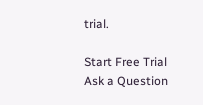trial.

Start Free Trial
Ask a Question